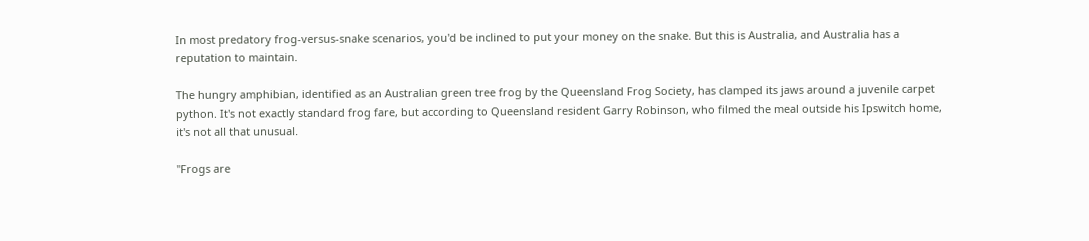In most predatory frog-versus-snake scenarios, you'd be inclined to put your money on the snake. But this is Australia, and Australia has a reputation to maintain.

The hungry amphibian, identified as an Australian green tree frog by the Queensland Frog Society, has clamped its jaws around a juvenile carpet python. It's not exactly standard frog fare, but according to Queensland resident Garry Robinson, who filmed the meal outside his Ipswitch home, it's not all that unusual.

"Frogs are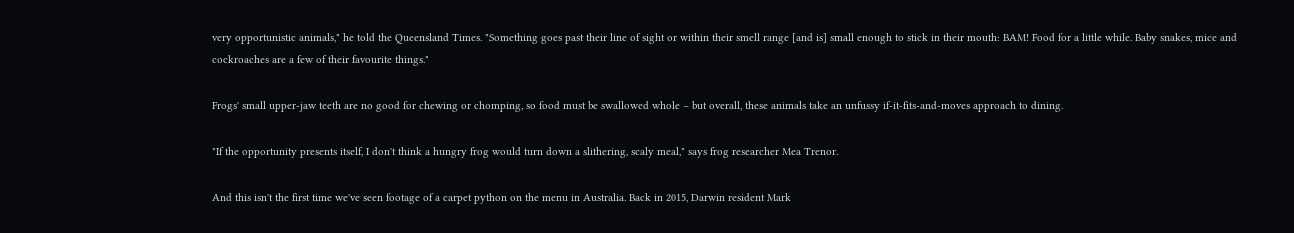very opportunistic animals," he told the Queensland Times. "Something goes past their line of sight or within their smell range [and is] small enough to stick in their mouth: BAM! Food for a little while. Baby snakes, mice and cockroaches are a few of their favourite things."

Frogs' small upper-jaw teeth are no good for chewing or chomping, so food must be swallowed whole – but overall, these animals take an unfussy if-it-fits-and-moves approach to dining.

"If the opportunity presents itself, I don't think a hungry frog would turn down a slithering, scaly meal," says frog researcher Mea Trenor.

And this isn't the first time we've seen footage of a carpet python on the menu in Australia. Back in 2015, Darwin resident Mark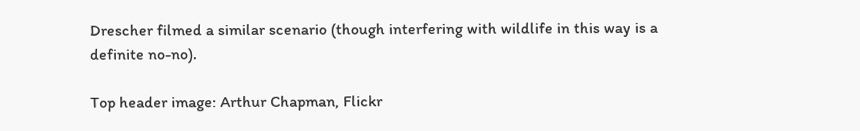Drescher filmed a similar scenario (though interfering with wildlife in this way is a definite no-no).

Top header image: Arthur Chapman, Flickr